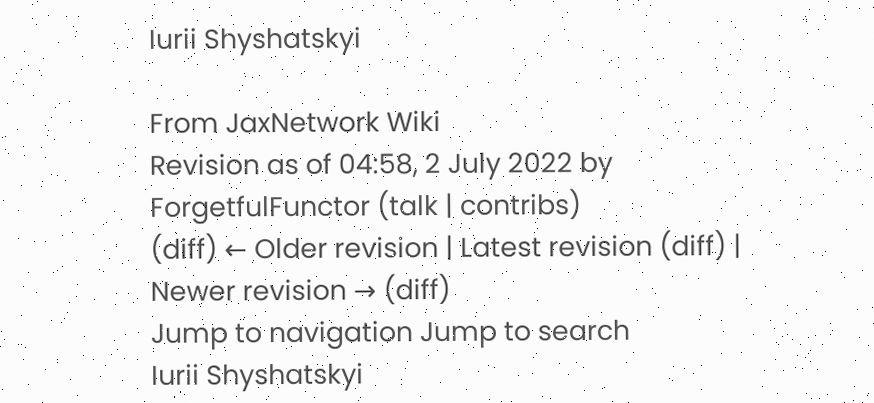Iurii Shyshatskyi

From JaxNetwork Wiki
Revision as of 04:58, 2 July 2022 by ForgetfulFunctor (talk | contribs)
(diff) ← Older revision | Latest revision (diff) | Newer revision → (diff)
Jump to navigation Jump to search
Iurii Shyshatskyi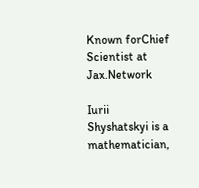Known forChief Scientist at Jax.Network

Iurii Shyshatskyi is a mathematician,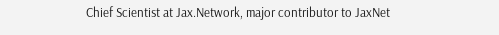Chief Scientist at Jax.Network, major contributor to JaxNet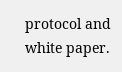protocol and white paper.